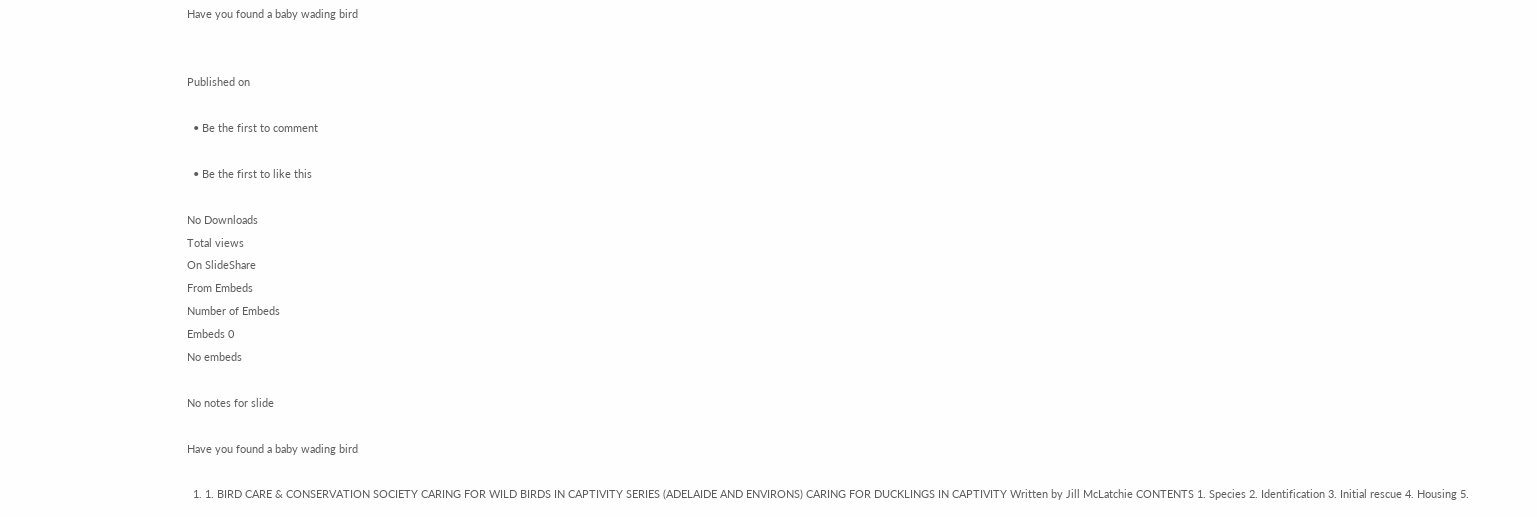Have you found a baby wading bird


Published on

  • Be the first to comment

  • Be the first to like this

No Downloads
Total views
On SlideShare
From Embeds
Number of Embeds
Embeds 0
No embeds

No notes for slide

Have you found a baby wading bird

  1. 1. BIRD CARE & CONSERVATION SOCIETY CARING FOR WILD BIRDS IN CAPTIVITY SERIES (ADELAIDE AND ENVIRONS) CARING FOR DUCKLINGS IN CAPTIVITY Written by Jill McLatchie CONTENTS 1. Species 2. Identification 3. Initial rescue 4. Housing 5.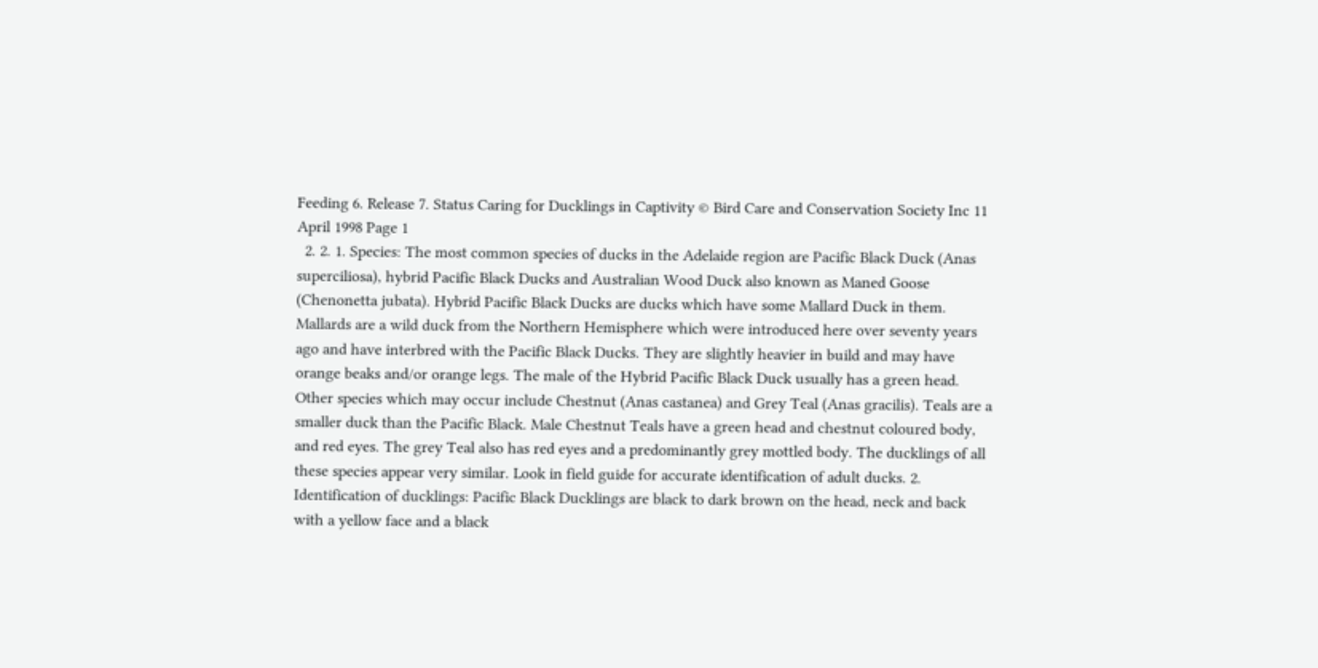Feeding 6. Release 7. Status Caring for Ducklings in Captivity © Bird Care and Conservation Society Inc 11 April 1998 Page 1
  2. 2. 1. Species: The most common species of ducks in the Adelaide region are Pacific Black Duck (Anas superciliosa), hybrid Pacific Black Ducks and Australian Wood Duck also known as Maned Goose (Chenonetta jubata). Hybrid Pacific Black Ducks are ducks which have some Mallard Duck in them. Mallards are a wild duck from the Northern Hemisphere which were introduced here over seventy years ago and have interbred with the Pacific Black Ducks. They are slightly heavier in build and may have orange beaks and/or orange legs. The male of the Hybrid Pacific Black Duck usually has a green head. Other species which may occur include Chestnut (Anas castanea) and Grey Teal (Anas gracilis). Teals are a smaller duck than the Pacific Black. Male Chestnut Teals have a green head and chestnut coloured body, and red eyes. The grey Teal also has red eyes and a predominantly grey mottled body. The ducklings of all these species appear very similar. Look in field guide for accurate identification of adult ducks. 2. Identification of ducklings: Pacific Black Ducklings are black to dark brown on the head, neck and back with a yellow face and a black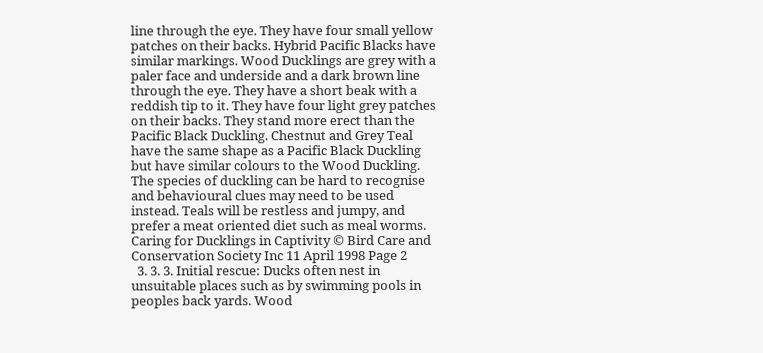line through the eye. They have four small yellow patches on their backs. Hybrid Pacific Blacks have similar markings. Wood Ducklings are grey with a paler face and underside and a dark brown line through the eye. They have a short beak with a reddish tip to it. They have four light grey patches on their backs. They stand more erect than the Pacific Black Duckling. Chestnut and Grey Teal have the same shape as a Pacific Black Duckling but have similar colours to the Wood Duckling. The species of duckling can be hard to recognise and behavioural clues may need to be used instead. Teals will be restless and jumpy, and prefer a meat oriented diet such as meal worms. Caring for Ducklings in Captivity © Bird Care and Conservation Society Inc 11 April 1998 Page 2
  3. 3. 3. Initial rescue: Ducks often nest in unsuitable places such as by swimming pools in peoples back yards. Wood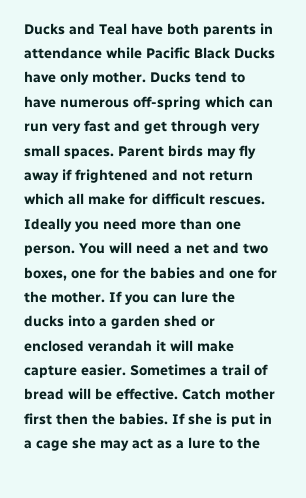Ducks and Teal have both parents in attendance while Pacific Black Ducks have only mother. Ducks tend to have numerous off-spring which can run very fast and get through very small spaces. Parent birds may fly away if frightened and not return which all make for difficult rescues. Ideally you need more than one person. You will need a net and two boxes, one for the babies and one for the mother. If you can lure the ducks into a garden shed or enclosed verandah it will make capture easier. Sometimes a trail of bread will be effective. Catch mother first then the babies. If she is put in a cage she may act as a lure to the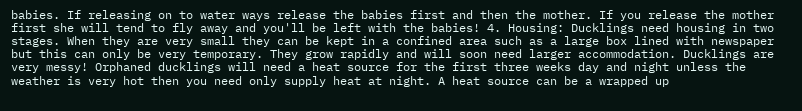babies. If releasing on to water ways release the babies first and then the mother. If you release the mother first she will tend to fly away and you'll be left with the babies! 4. Housing: Ducklings need housing in two stages. When they are very small they can be kept in a confined area such as a large box lined with newspaper but this can only be very temporary. They grow rapidly and will soon need larger accommodation. Ducklings are very messy! Orphaned ducklings will need a heat source for the first three weeks day and night unless the weather is very hot then you need only supply heat at night. A heat source can be a wrapped up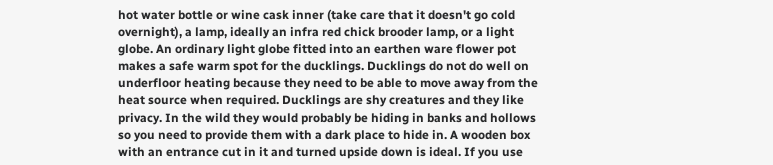hot water bottle or wine cask inner (take care that it doesn't go cold overnight), a lamp, ideally an infra red chick brooder lamp, or a light globe. An ordinary light globe fitted into an earthen ware flower pot makes a safe warm spot for the ducklings. Ducklings do not do well on underfloor heating because they need to be able to move away from the heat source when required. Ducklings are shy creatures and they like privacy. In the wild they would probably be hiding in banks and hollows so you need to provide them with a dark place to hide in. A wooden box with an entrance cut in it and turned upside down is ideal. If you use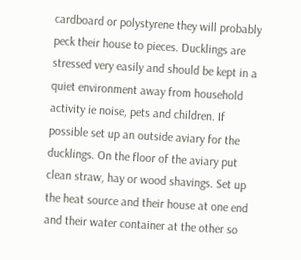cardboard or polystyrene they will probably peck their house to pieces. Ducklings are stressed very easily and should be kept in a quiet environment away from household activity ie noise, pets and children. If possible set up an outside aviary for the ducklings. On the floor of the aviary put clean straw, hay or wood shavings. Set up the heat source and their house at one end and their water container at the other so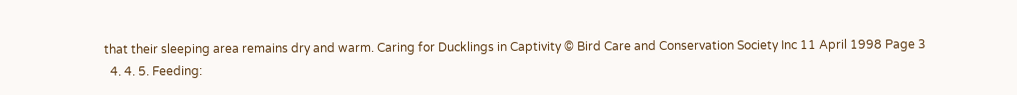that their sleeping area remains dry and warm. Caring for Ducklings in Captivity © Bird Care and Conservation Society Inc 11 April 1998 Page 3
  4. 4. 5. Feeding: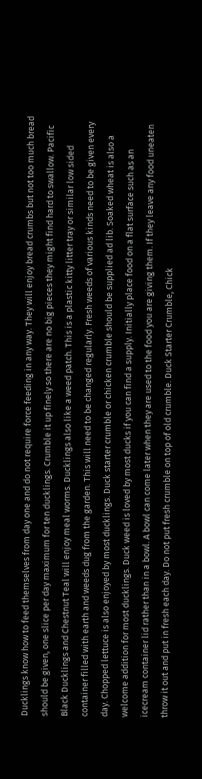Ducklings know how to feed themselves from day one and do not require force feeding in any way. They will enjoy bread crumbs but not too much bread should be given, one slice per day maximum for ten ducklings. Crumble it up finely so there are no big pieces they might find hard to swallow. Pacific Black Ducklings and Chestnut Teal will enjoy meal worms. Ducklings also like a weed patch. This is a plastic kitty litter tray or similar low sided container filled with earth and weeds dug from the garden. This will need to be changed regularly. Fresh weeds of various kinds need to be given every day. Chopped lettuce is also enjoyed by most ducklings. Duck starter crumble or chicken crumble should be supplied ad lib. Soaked wheat is also a welcome addition for most ducklings. Duck weed is loved by most ducks if you can find a supply. Initially place food on a flat surface such as an icecream container lid rather than in a bowl. A bowl can come later when they are used to the food you are giving them. If they leave any food uneaten throw it out and put in fresh each day. Do not put fresh crumble on top of old crumble. Duck Starter Crumble, Chick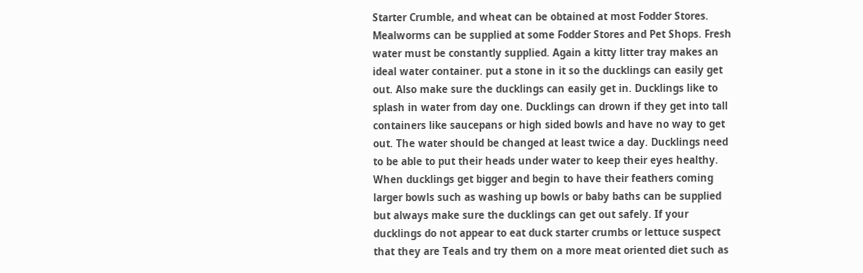Starter Crumble, and wheat can be obtained at most Fodder Stores. Mealworms can be supplied at some Fodder Stores and Pet Shops. Fresh water must be constantly supplied. Again a kitty litter tray makes an ideal water container. put a stone in it so the ducklings can easily get out. Also make sure the ducklings can easily get in. Ducklings like to splash in water from day one. Ducklings can drown if they get into tall containers like saucepans or high sided bowls and have no way to get out. The water should be changed at least twice a day. Ducklings need to be able to put their heads under water to keep their eyes healthy. When ducklings get bigger and begin to have their feathers coming larger bowls such as washing up bowls or baby baths can be supplied but always make sure the ducklings can get out safely. If your ducklings do not appear to eat duck starter crumbs or lettuce suspect that they are Teals and try them on a more meat oriented diet such as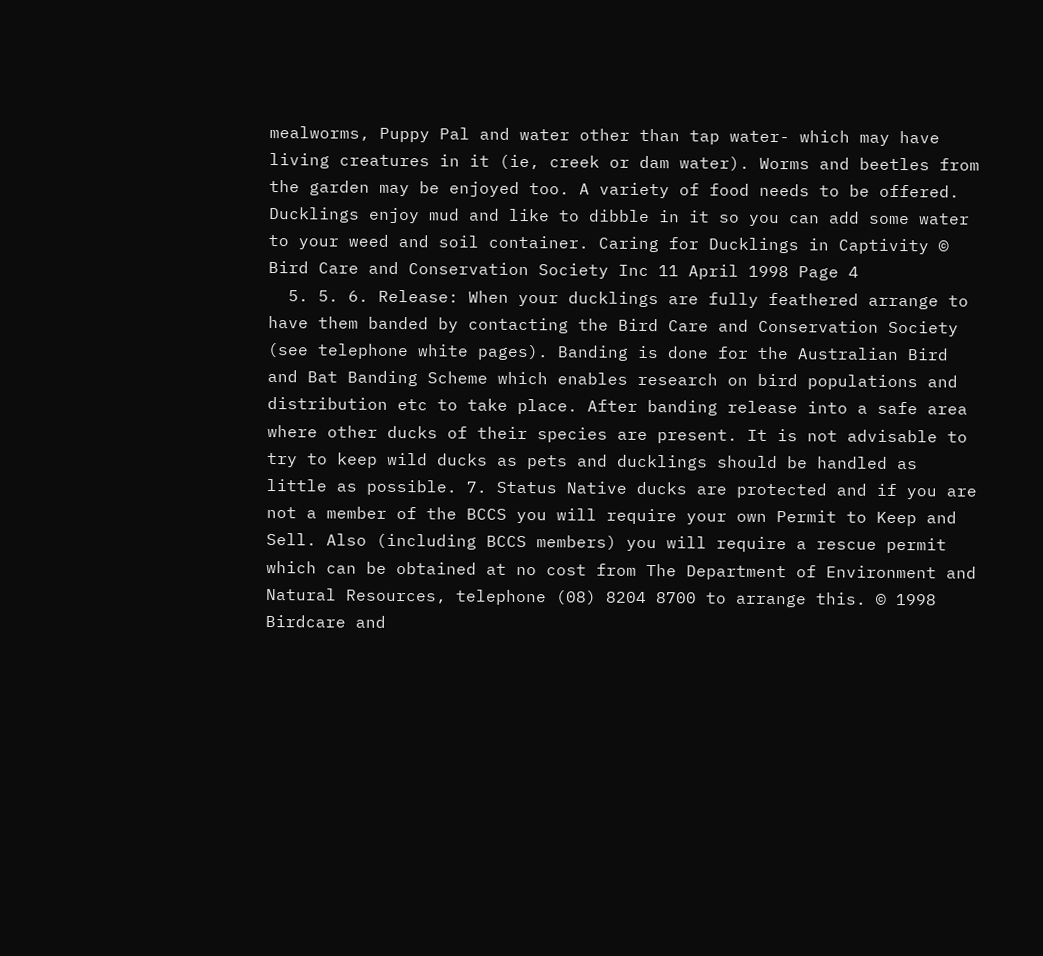mealworms, Puppy Pal and water other than tap water- which may have living creatures in it (ie, creek or dam water). Worms and beetles from the garden may be enjoyed too. A variety of food needs to be offered. Ducklings enjoy mud and like to dibble in it so you can add some water to your weed and soil container. Caring for Ducklings in Captivity © Bird Care and Conservation Society Inc 11 April 1998 Page 4
  5. 5. 6. Release: When your ducklings are fully feathered arrange to have them banded by contacting the Bird Care and Conservation Society (see telephone white pages). Banding is done for the Australian Bird and Bat Banding Scheme which enables research on bird populations and distribution etc to take place. After banding release into a safe area where other ducks of their species are present. It is not advisable to try to keep wild ducks as pets and ducklings should be handled as little as possible. 7. Status Native ducks are protected and if you are not a member of the BCCS you will require your own Permit to Keep and Sell. Also (including BCCS members) you will require a rescue permit which can be obtained at no cost from The Department of Environment and Natural Resources, telephone (08) 8204 8700 to arrange this. © 1998 Birdcare and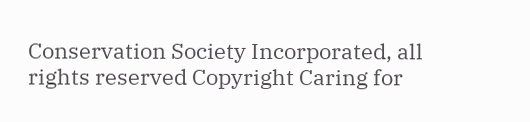Conservation Society Incorporated, all rights reserved Copyright Caring for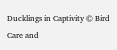Ducklings in Captivity © Bird Care and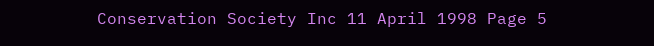Conservation Society Inc 11 April 1998 Page 5